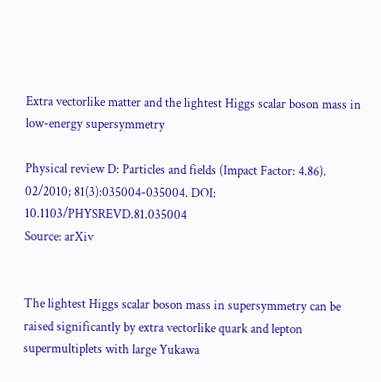Extra vectorlike matter and the lightest Higgs scalar boson mass in low-energy supersymmetry

Physical review D: Particles and fields (Impact Factor: 4.86). 02/2010; 81(3):035004-035004. DOI: 10.1103/PHYSREVD.81.035004
Source: arXiv


The lightest Higgs scalar boson mass in supersymmetry can be raised significantly by extra vectorlike quark and lepton supermultiplets with large Yukawa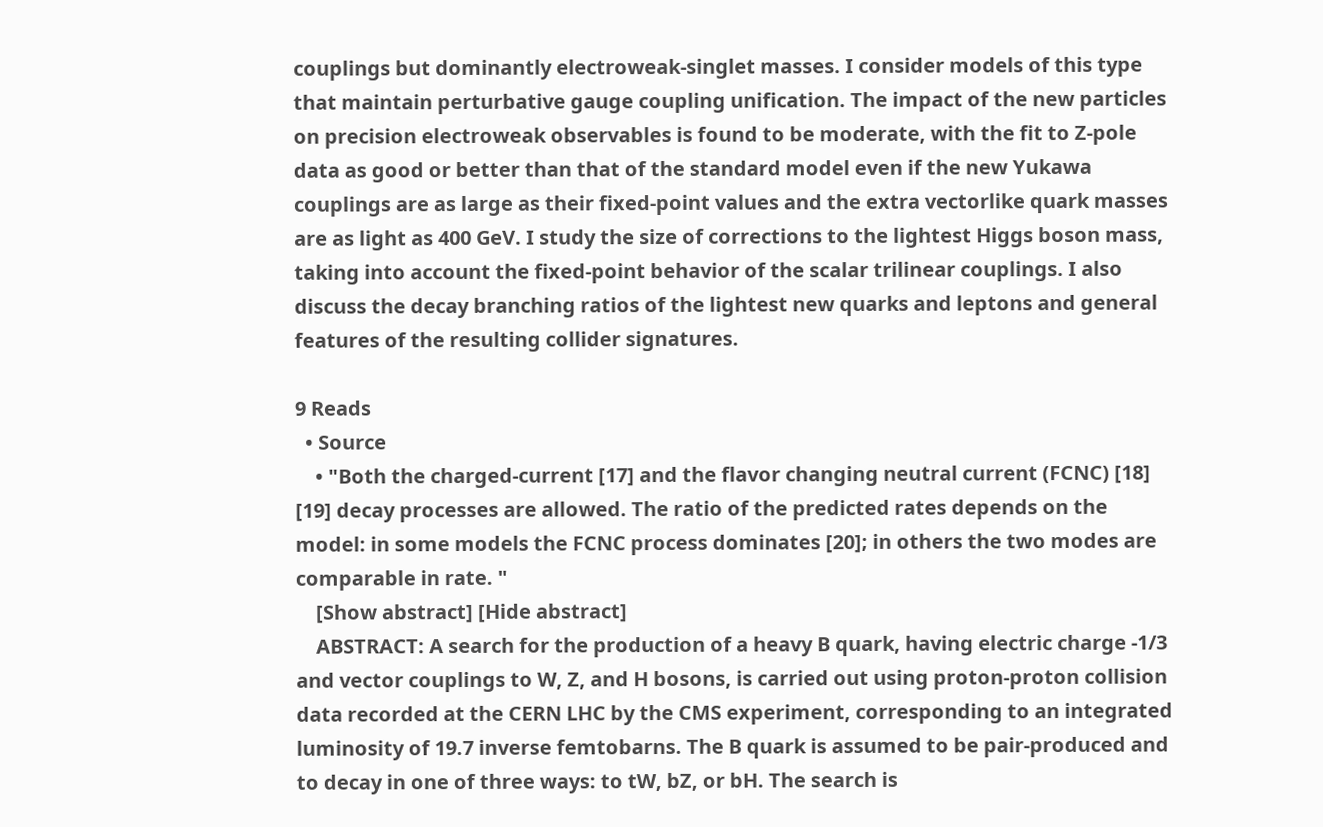couplings but dominantly electroweak-singlet masses. I consider models of this type that maintain perturbative gauge coupling unification. The impact of the new particles on precision electroweak observables is found to be moderate, with the fit to Z-pole data as good or better than that of the standard model even if the new Yukawa couplings are as large as their fixed-point values and the extra vectorlike quark masses are as light as 400 GeV. I study the size of corrections to the lightest Higgs boson mass, taking into account the fixed-point behavior of the scalar trilinear couplings. I also discuss the decay branching ratios of the lightest new quarks and leptons and general features of the resulting collider signatures.

9 Reads
  • Source
    • "Both the charged-current [17] and the flavor changing neutral current (FCNC) [18] [19] decay processes are allowed. The ratio of the predicted rates depends on the model: in some models the FCNC process dominates [20]; in others the two modes are comparable in rate. "
    [Show abstract] [Hide abstract]
    ABSTRACT: A search for the production of a heavy B quark, having electric charge -1/3 and vector couplings to W, Z, and H bosons, is carried out using proton-proton collision data recorded at the CERN LHC by the CMS experiment, corresponding to an integrated luminosity of 19.7 inverse femtobarns. The B quark is assumed to be pair-produced and to decay in one of three ways: to tW, bZ, or bH. The search is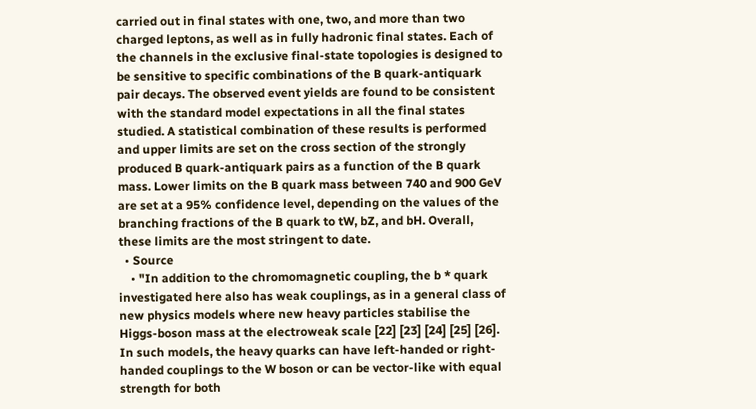carried out in final states with one, two, and more than two charged leptons, as well as in fully hadronic final states. Each of the channels in the exclusive final-state topologies is designed to be sensitive to specific combinations of the B quark-antiquark pair decays. The observed event yields are found to be consistent with the standard model expectations in all the final states studied. A statistical combination of these results is performed and upper limits are set on the cross section of the strongly produced B quark-antiquark pairs as a function of the B quark mass. Lower limits on the B quark mass between 740 and 900 GeV are set at a 95% confidence level, depending on the values of the branching fractions of the B quark to tW, bZ, and bH. Overall, these limits are the most stringent to date.
  • Source
    • "In addition to the chromomagnetic coupling, the b * quark investigated here also has weak couplings, as in a general class of new physics models where new heavy particles stabilise the Higgs-boson mass at the electroweak scale [22] [23] [24] [25] [26]. In such models, the heavy quarks can have left-handed or right-handed couplings to the W boson or can be vector-like with equal strength for both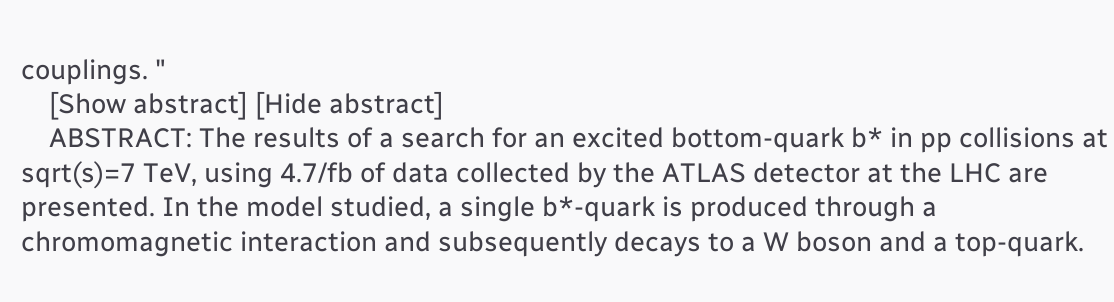couplings. "
    [Show abstract] [Hide abstract]
    ABSTRACT: The results of a search for an excited bottom-quark b* in pp collisions at sqrt(s)=7 TeV, using 4.7/fb of data collected by the ATLAS detector at the LHC are presented. In the model studied, a single b*-quark is produced through a chromomagnetic interaction and subsequently decays to a W boson and a top-quark.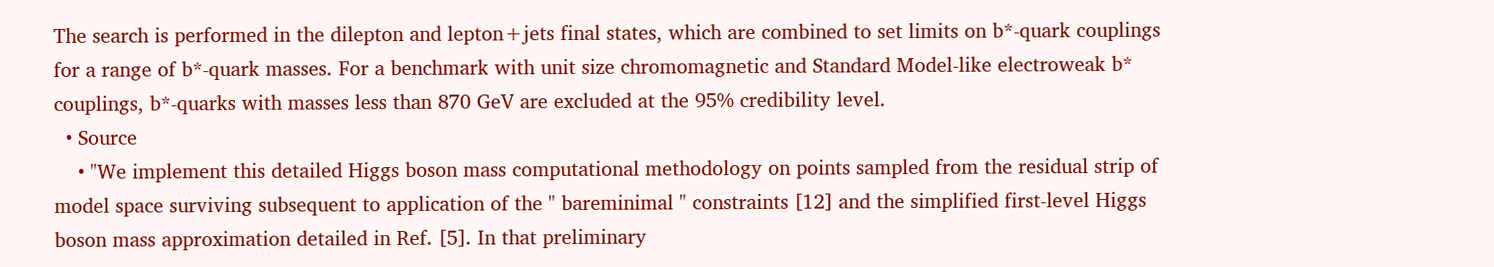The search is performed in the dilepton and lepton+jets final states, which are combined to set limits on b*-quark couplings for a range of b*-quark masses. For a benchmark with unit size chromomagnetic and Standard Model-like electroweak b* couplings, b*-quarks with masses less than 870 GeV are excluded at the 95% credibility level.
  • Source
    • "We implement this detailed Higgs boson mass computational methodology on points sampled from the residual strip of model space surviving subsequent to application of the " bareminimal " constraints [12] and the simplified first-level Higgs boson mass approximation detailed in Ref. [5]. In that preliminary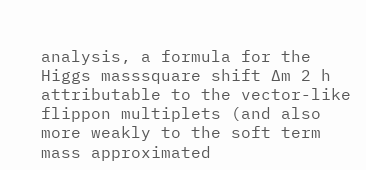analysis, a formula for the Higgs masssquare shift ∆m 2 h attributable to the vector-like flippon multiplets (and also more weakly to the soft term mass approximated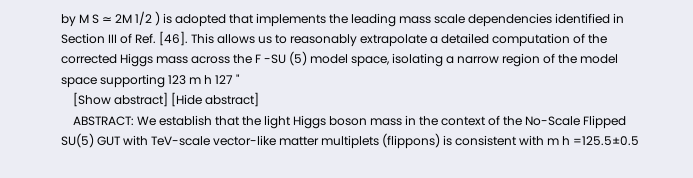by M S ≃ 2M 1/2 ) is adopted that implements the leading mass scale dependencies identified in Section III of Ref. [46]. This allows us to reasonably extrapolate a detailed computation of the corrected Higgs mass across the F -SU (5) model space, isolating a narrow region of the model space supporting 123 m h 127 "
    [Show abstract] [Hide abstract]
    ABSTRACT: We establish that the light Higgs boson mass in the context of the No-Scale Flipped SU(5) GUT with TeV-scale vector-like matter multiplets (flippons) is consistent with m h =125.5±0.5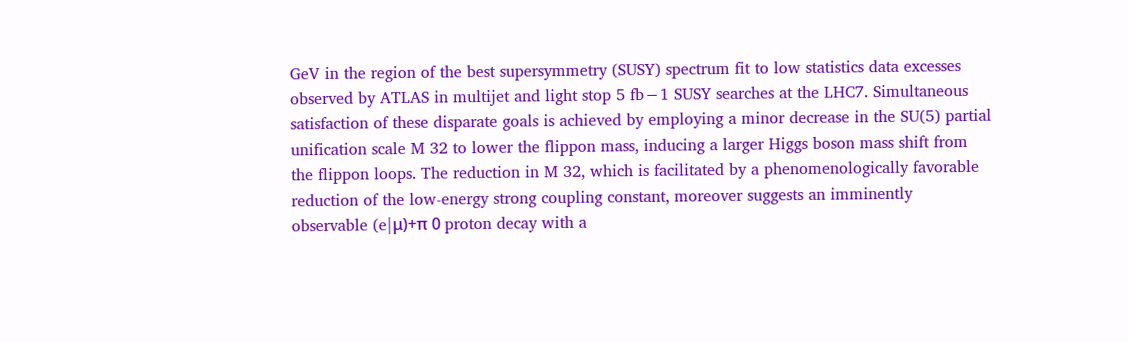GeV in the region of the best supersymmetry (SUSY) spectrum fit to low statistics data excesses observed by ATLAS in multijet and light stop 5 fb−1 SUSY searches at the LHC7. Simultaneous satisfaction of these disparate goals is achieved by employing a minor decrease in the SU(5) partial unification scale M 32 to lower the flippon mass, inducing a larger Higgs boson mass shift from the flippon loops. The reduction in M 32, which is facilitated by a phenomenologically favorable reduction of the low-energy strong coupling constant, moreover suggests an imminently observable (e|μ)+π 0 proton decay with a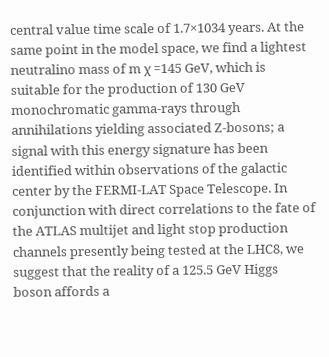central value time scale of 1.7×1034 years. At the same point in the model space, we find a lightest neutralino mass of m χ =145 GeV, which is suitable for the production of 130 GeV monochromatic gamma-rays through annihilations yielding associated Z-bosons; a signal with this energy signature has been identified within observations of the galactic center by the FERMI-LAT Space Telescope. In conjunction with direct correlations to the fate of the ATLAS multijet and light stop production channels presently being tested at the LHC8, we suggest that the reality of a 125.5 GeV Higgs boson affords a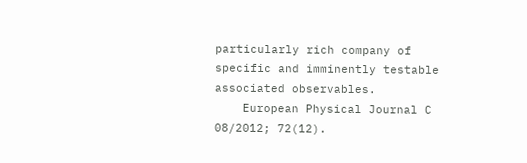particularly rich company of specific and imminently testable associated observables.
    European Physical Journal C 08/2012; 72(12).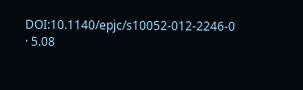DOI:10.1140/epjc/s10052-012-2246-0 · 5.08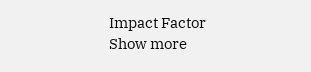Impact Factor
Show more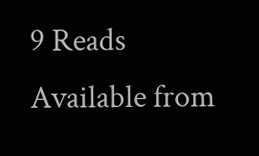9 Reads
Available from